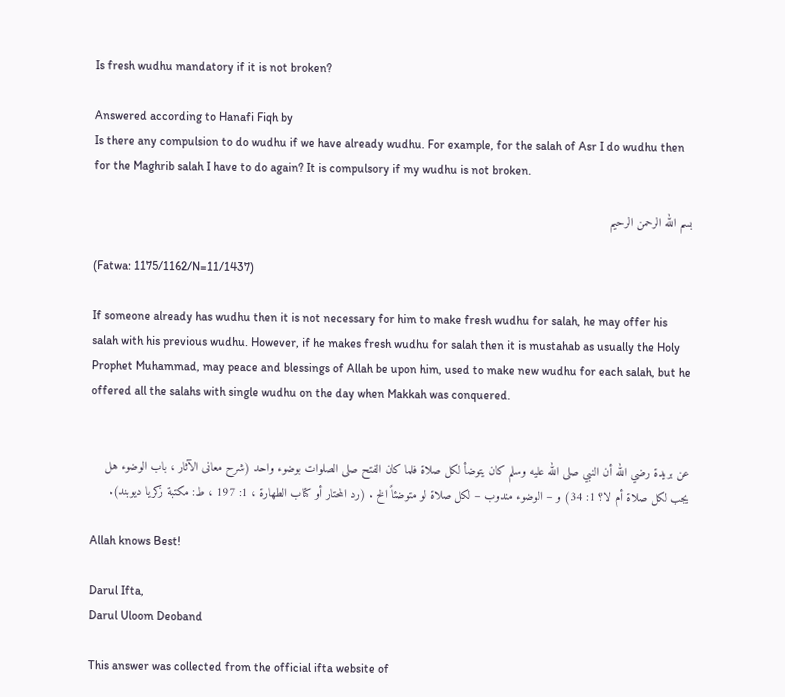Is fresh wudhu mandatory if it is not broken?

Answered according to Hanafi Fiqh by
Is there any compulsion to do wudhu if we have already wudhu. For example, for the salah of Asr I do wudhu then for the Maghrib salah I have to do again? It is compulsory if my wudhu is not broken.

بسم الله الرحمن الرحيم

(Fatwa: 1175/1162/N=11/1437)

If someone already has wudhu then it is not necessary for him to make fresh wudhu for salah, he may offer his salah with his previous wudhu. However, if he makes fresh wudhu for salah then it is mustahab as usually the Holy Prophet Muhammad, may peace and blessings of Allah be upon him, used to make new wudhu for each salah, but he offered all the salahs with single wudhu on the day when Makkah was conquered.


عن بريدة رضي الله أن النبي صلى الله عليه وسلم كان يتوضأ لكل صلاة فلما كان الفتح صلى الصلوات بوضوء واحد (شرح معانى الآثار ، باب الوضوء هل يجب لكل صلاة أم لا؟ 1: 34) و – الوضوء مندوب – لكل صلاة لو متوضئاً الخ . (رد المحتار أو كتاب الطهارة ، 1: 197 ، ط: مكتبة زكريا ديوبند).

Allah knows Best!

Darul Ifta,
Darul Uloom Deoband

This answer was collected from the official ifta website of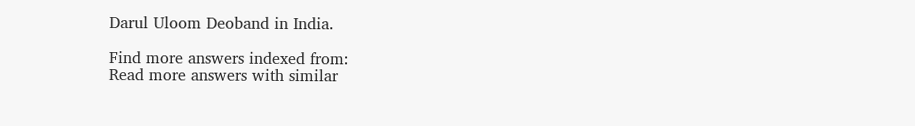Darul Uloom Deoband in India.

Find more answers indexed from:
Read more answers with similar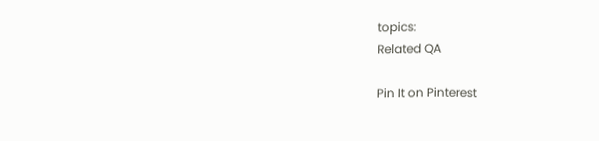topics:
Related QA

Pin It on Pinterest